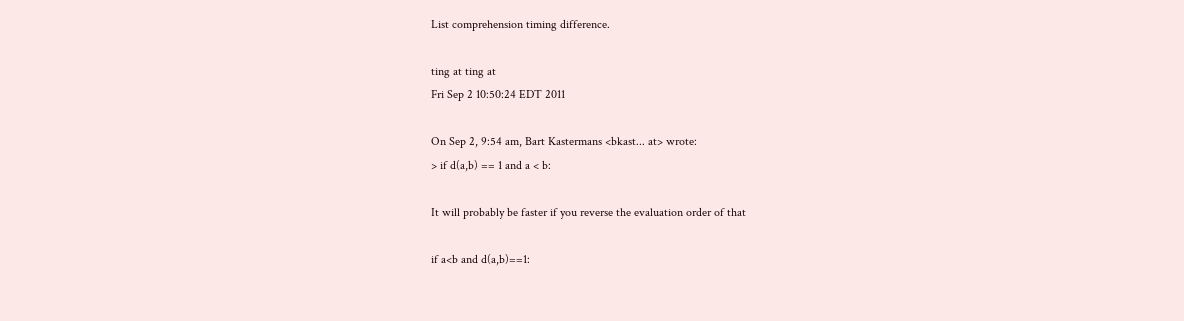List comprehension timing difference.

ting at ting at
Fri Sep 2 10:50:24 EDT 2011

On Sep 2, 9:54 am, Bart Kastermans <bkast... at> wrote:
> if d(a,b) == 1 and a < b:

It will probably be faster if you reverse the evaluation order of that

if a<b and d(a,b)==1: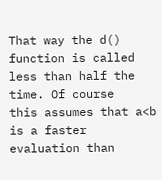That way the d() function is called less than half the time. Of course
this assumes that a<b is a faster evaluation than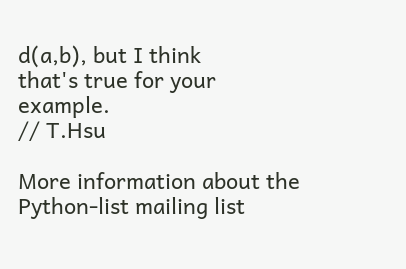d(a,b), but I think
that's true for your example.
// T.Hsu

More information about the Python-list mailing list